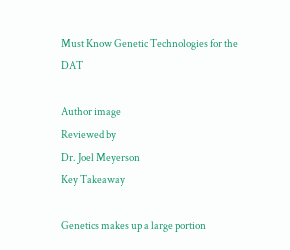Must Know Genetic Technologies for the DAT

Author image
Reviewed by
Dr. Joel Meyerson
Key Takeaway

Genetics makes up a large portion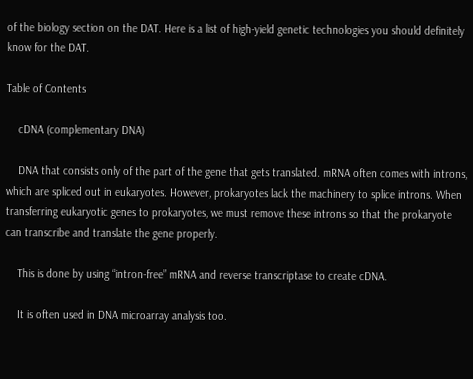of the biology section on the DAT. Here is a list of high-yield genetic technologies you should definitely know for the DAT.

Table of Contents

    cDNA (complementary DNA)

    DNA that consists only of the part of the gene that gets translated. mRNA often comes with introns, which are spliced out in eukaryotes. However, prokaryotes lack the machinery to splice introns. When transferring eukaryotic genes to prokaryotes, we must remove these introns so that the prokaryote can transcribe and translate the gene properly.

    This is done by using “intron-free” mRNA and reverse transcriptase to create cDNA.

    It is often used in DNA microarray analysis too.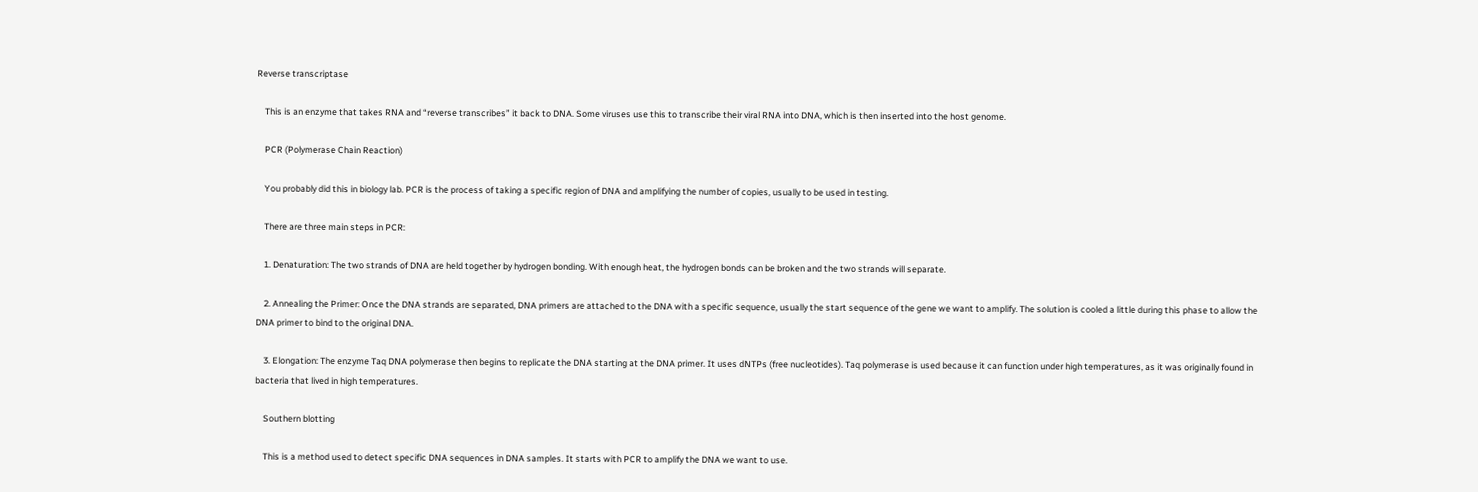Reverse transcriptase

    This is an enzyme that takes RNA and “reverse transcribes” it back to DNA. Some viruses use this to transcribe their viral RNA into DNA, which is then inserted into the host genome.

    PCR (Polymerase Chain Reaction)

    You probably did this in biology lab. PCR is the process of taking a specific region of DNA and amplifying the number of copies, usually to be used in testing.

    There are three main steps in PCR:

    1. Denaturation: The two strands of DNA are held together by hydrogen bonding. With enough heat, the hydrogen bonds can be broken and the two strands will separate.

    2. Annealing the Primer: Once the DNA strands are separated, DNA primers are attached to the DNA with a specific sequence, usually the start sequence of the gene we want to amplify. The solution is cooled a little during this phase to allow the DNA primer to bind to the original DNA.

    3. Elongation: The enzyme Taq DNA polymerase then begins to replicate the DNA starting at the DNA primer. It uses dNTPs (free nucleotides). Taq polymerase is used because it can function under high temperatures, as it was originally found in bacteria that lived in high temperatures.

    Southern blotting

    This is a method used to detect specific DNA sequences in DNA samples. It starts with PCR to amplify the DNA we want to use.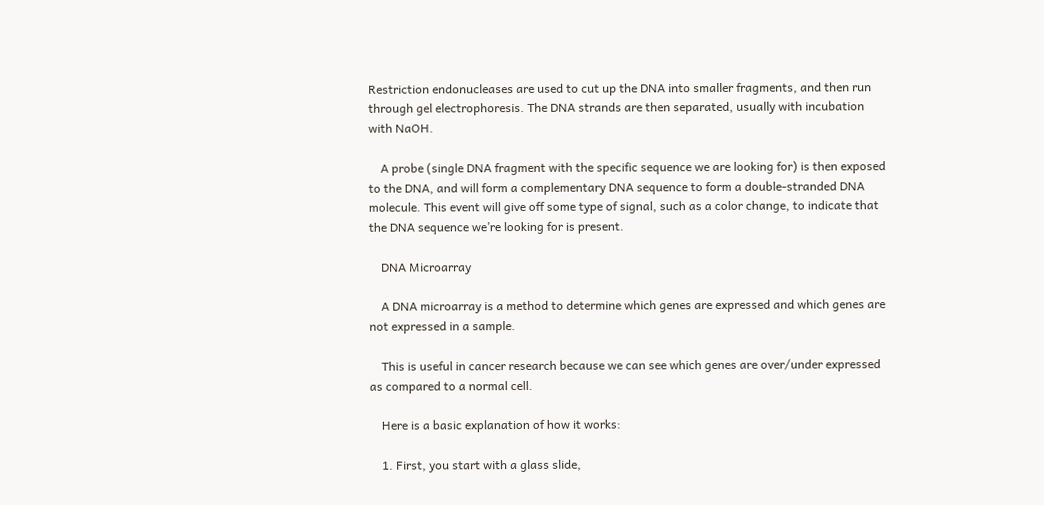Restriction endonucleases are used to cut up the DNA into smaller fragments, and then run through gel electrophoresis. The DNA strands are then separated, usually with incubation with NaOH.

    A probe (single DNA fragment with the specific sequence we are looking for) is then exposed to the DNA, and will form a complementary DNA sequence to form a double-stranded DNA molecule. This event will give off some type of signal, such as a color change, to indicate that the DNA sequence we’re looking for is present.

    DNA Microarray

    A DNA microarray is a method to determine which genes are expressed and which genes are not expressed in a sample.

    This is useful in cancer research because we can see which genes are over/under expressed as compared to a normal cell.

    Here is a basic explanation of how it works:

    1. First, you start with a glass slide,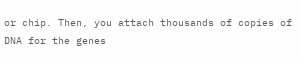or chip. Then, you attach thousands of copies of DNA for the genes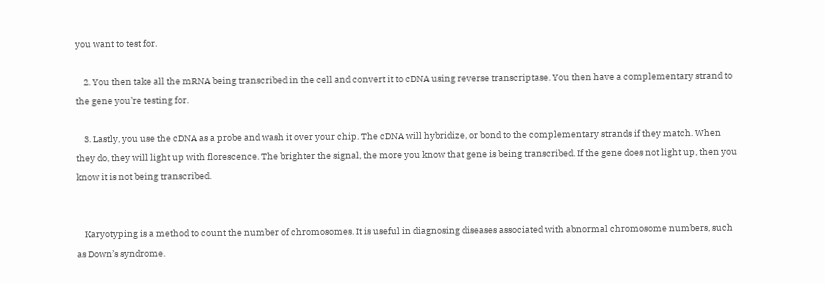you want to test for.

    2. You then take all the mRNA being transcribed in the cell and convert it to cDNA using reverse transcriptase. You then have a complementary strand to the gene you’re testing for.

    3. Lastly, you use the cDNA as a probe and wash it over your chip. The cDNA will hybridize, or bond to the complementary strands if they match. When they do, they will light up with florescence. The brighter the signal, the more you know that gene is being transcribed. If the gene does not light up, then you know it is not being transcribed.


    Karyotyping is a method to count the number of chromosomes. It is useful in diagnosing diseases associated with abnormal chromosome numbers, such as Down’s syndrome.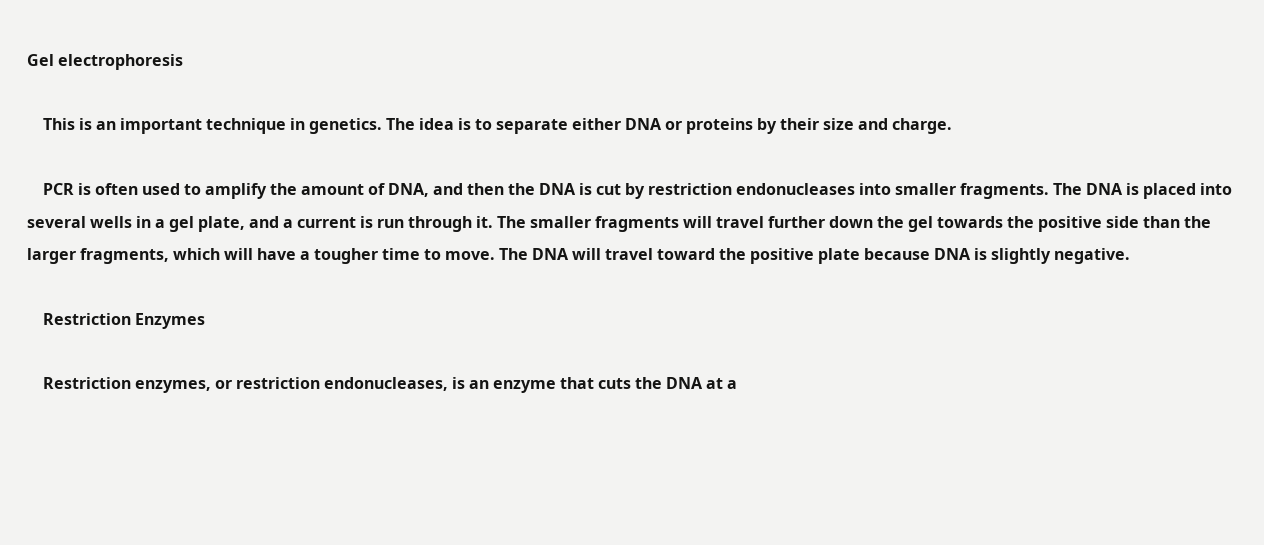Gel electrophoresis

    This is an important technique in genetics. The idea is to separate either DNA or proteins by their size and charge.

    PCR is often used to amplify the amount of DNA, and then the DNA is cut by restriction endonucleases into smaller fragments. The DNA is placed into several wells in a gel plate, and a current is run through it. The smaller fragments will travel further down the gel towards the positive side than the larger fragments, which will have a tougher time to move. The DNA will travel toward the positive plate because DNA is slightly negative.

    Restriction Enzymes

    Restriction enzymes, or restriction endonucleases, is an enzyme that cuts the DNA at a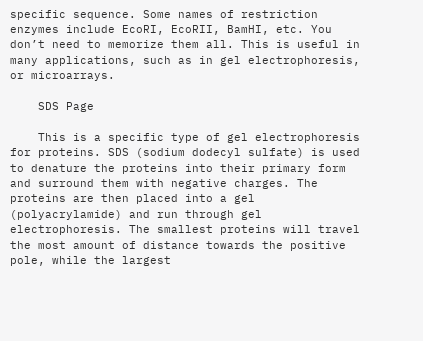specific sequence. Some names of restriction enzymes include EcoRI, EcoRII, BamHI, etc. You don’t need to memorize them all. This is useful in many applications, such as in gel electrophoresis, or microarrays.

    SDS Page

    This is a specific type of gel electrophoresis for proteins. SDS (sodium dodecyl sulfate) is used to denature the proteins into their primary form and surround them with negative charges. The proteins are then placed into a gel (polyacrylamide) and run through gel electrophoresis. The smallest proteins will travel the most amount of distance towards the positive pole, while the largest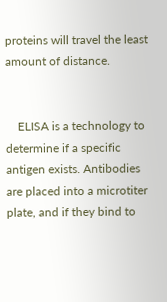proteins will travel the least amount of distance.


    ELISA is a technology to determine if a specific antigen exists. Antibodies are placed into a microtiter plate, and if they bind to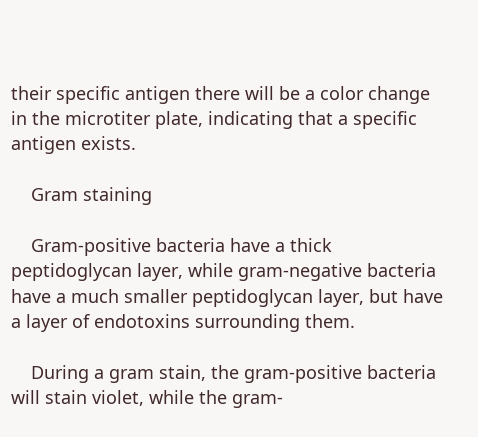their specific antigen there will be a color change in the microtiter plate, indicating that a specific antigen exists.

    Gram staining

    Gram-positive bacteria have a thick peptidoglycan layer, while gram-negative bacteria have a much smaller peptidoglycan layer, but have a layer of endotoxins surrounding them.

    During a gram stain, the gram-positive bacteria will stain violet, while the gram-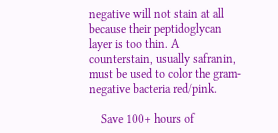negative will not stain at all because their peptidoglycan layer is too thin. A counterstain, usually safranin, must be used to color the gram-negative bacteria red/pink.

    Save 100+ hours of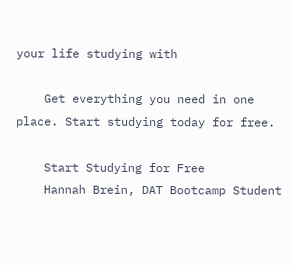your life studying with

    Get everything you need in one place. Start studying today for free.

    Start Studying for Free
    Hannah Brein, DAT Bootcamp Student